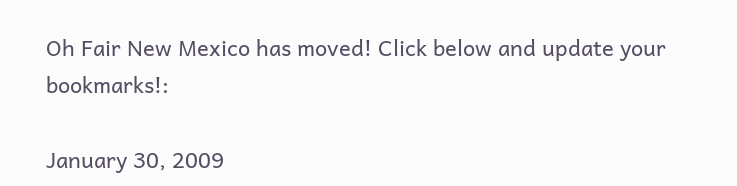Oh Fair New Mexico has moved! Click below and update your bookmarks!:

January 30, 2009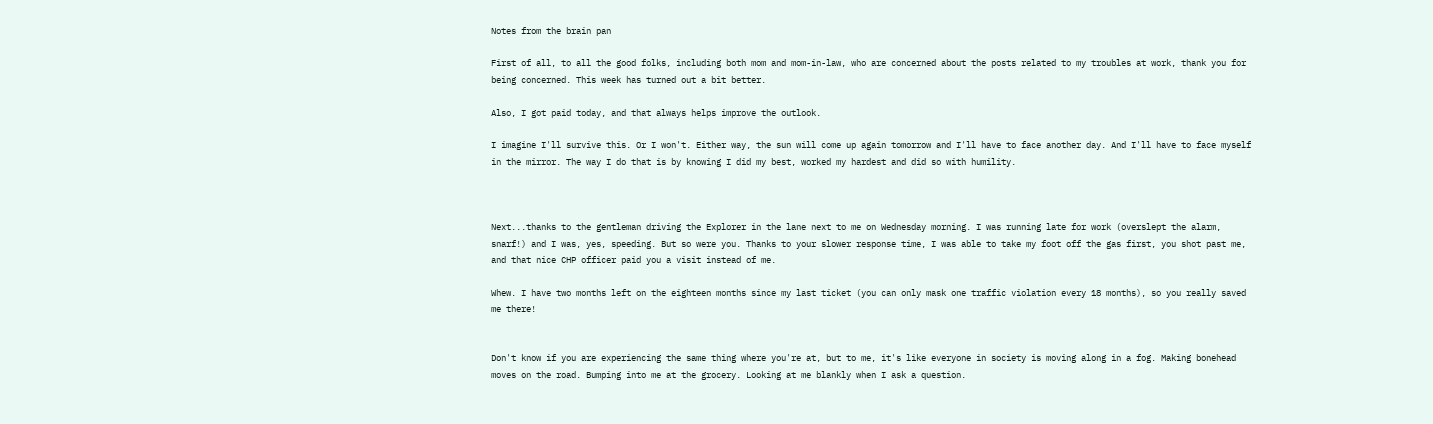Notes from the brain pan

First of all, to all the good folks, including both mom and mom-in-law, who are concerned about the posts related to my troubles at work, thank you for being concerned. This week has turned out a bit better.

Also, I got paid today, and that always helps improve the outlook.

I imagine I'll survive this. Or I won't. Either way, the sun will come up again tomorrow and I'll have to face another day. And I'll have to face myself in the mirror. The way I do that is by knowing I did my best, worked my hardest and did so with humility.



Next...thanks to the gentleman driving the Explorer in the lane next to me on Wednesday morning. I was running late for work (overslept the alarm, snarf!) and I was, yes, speeding. But so were you. Thanks to your slower response time, I was able to take my foot off the gas first, you shot past me, and that nice CHP officer paid you a visit instead of me.

Whew. I have two months left on the eighteen months since my last ticket (you can only mask one traffic violation every 18 months), so you really saved me there!


Don't know if you are experiencing the same thing where you're at, but to me, it's like everyone in society is moving along in a fog. Making bonehead moves on the road. Bumping into me at the grocery. Looking at me blankly when I ask a question.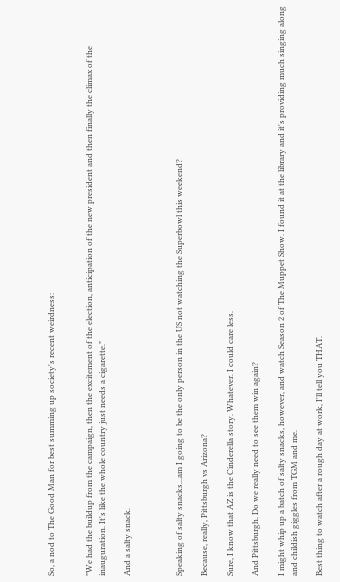So, a nod to The Good Man for best summing up society's recent weirdness:


"We had the buildup from the campaign, then the excitement of the election, anticipation of the new president and then finally the climax of the inauguration. It's like the whole country just needs a cigarette."

And a salty snack.



Speaking of salty snacks...am I going to be the only person in the US not watching the Superbowl this weekend?

Because, really, Pittsburgh vs Arizona?

Sure, I know that AZ is the Cinderella story. Whatever. I could care less.

And Pittsburgh. Do we really need to see them win again?

I might whip up a batch of salty snacks, however, and watch Season 2 of The Muppet Show. I found it at the library and it's providing much singing along and childish giggles from TGM and me.

Best thing to watch after a rough day at work, I'll tell you THAT.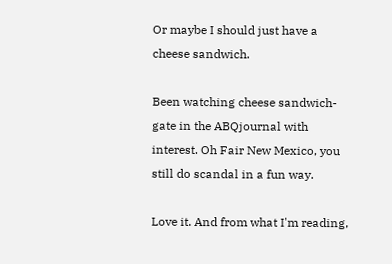Or maybe I should just have a cheese sandwich.

Been watching cheese sandwich-gate in the ABQjournal with interest. Oh Fair New Mexico, you still do scandal in a fun way.

Love it. And from what I'm reading,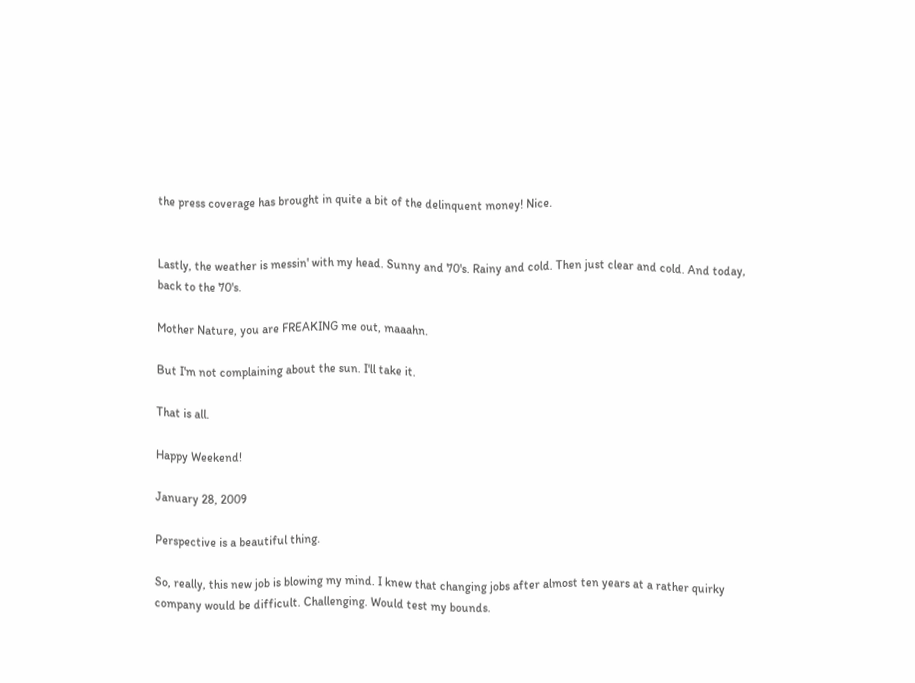the press coverage has brought in quite a bit of the delinquent money! Nice.


Lastly, the weather is messin' with my head. Sunny and 70's. Rainy and cold. Then just clear and cold. And today, back to the 70's.

Mother Nature, you are FREAKING me out, maaahn.

But I'm not complaining about the sun. I'll take it.

That is all.

Happy Weekend!

January 28, 2009

Perspective is a beautiful thing.

So, really, this new job is blowing my mind. I knew that changing jobs after almost ten years at a rather quirky company would be difficult. Challenging. Would test my bounds.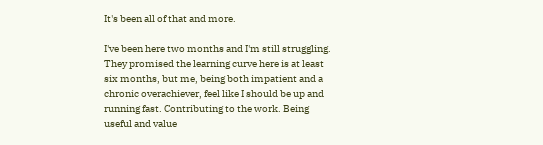It's been all of that and more.

I've been here two months and I'm still struggling. They promised the learning curve here is at least six months, but me, being both impatient and a chronic overachiever, feel like I should be up and running fast. Contributing to the work. Being useful and value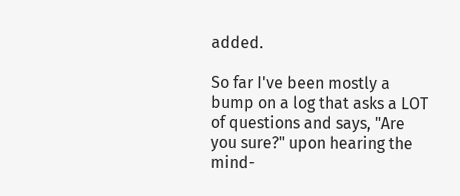added.

So far I've been mostly a bump on a log that asks a LOT of questions and says, "Are you sure?" upon hearing the mind-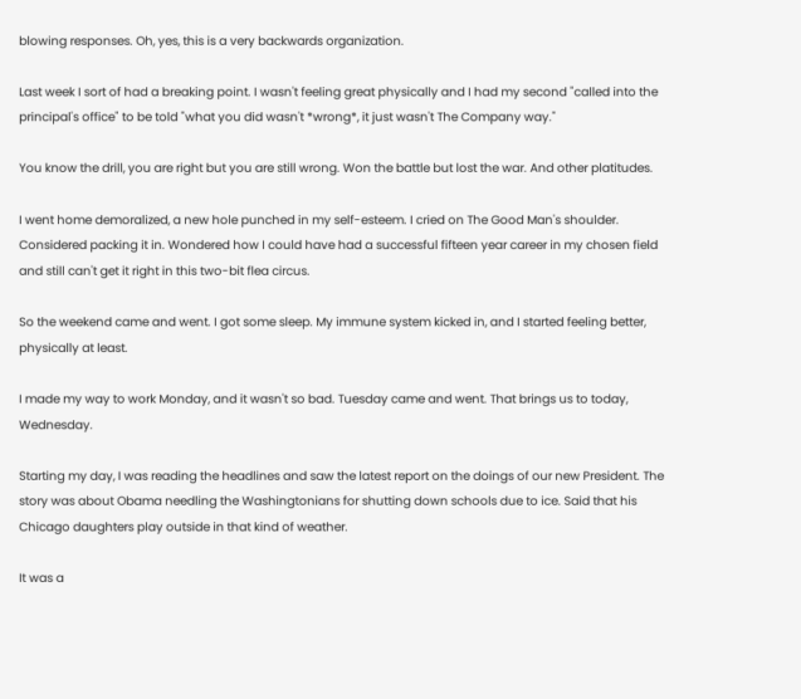blowing responses. Oh, yes, this is a very backwards organization.

Last week I sort of had a breaking point. I wasn't feeling great physically and I had my second "called into the principal's office" to be told "what you did wasn't *wrong*, it just wasn't The Company way."

You know the drill, you are right but you are still wrong. Won the battle but lost the war. And other platitudes.

I went home demoralized, a new hole punched in my self-esteem. I cried on The Good Man's shoulder. Considered packing it in. Wondered how I could have had a successful fifteen year career in my chosen field and still can't get it right in this two-bit flea circus.

So the weekend came and went. I got some sleep. My immune system kicked in, and I started feeling better, physically at least.

I made my way to work Monday, and it wasn't so bad. Tuesday came and went. That brings us to today, Wednesday.

Starting my day, I was reading the headlines and saw the latest report on the doings of our new President. The story was about Obama needling the Washingtonians for shutting down schools due to ice. Said that his Chicago daughters play outside in that kind of weather.

It was a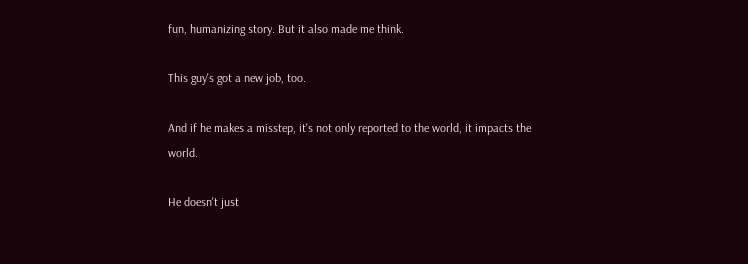fun, humanizing story. But it also made me think.

This guy's got a new job, too.

And if he makes a misstep, it's not only reported to the world, it impacts the world.

He doesn't just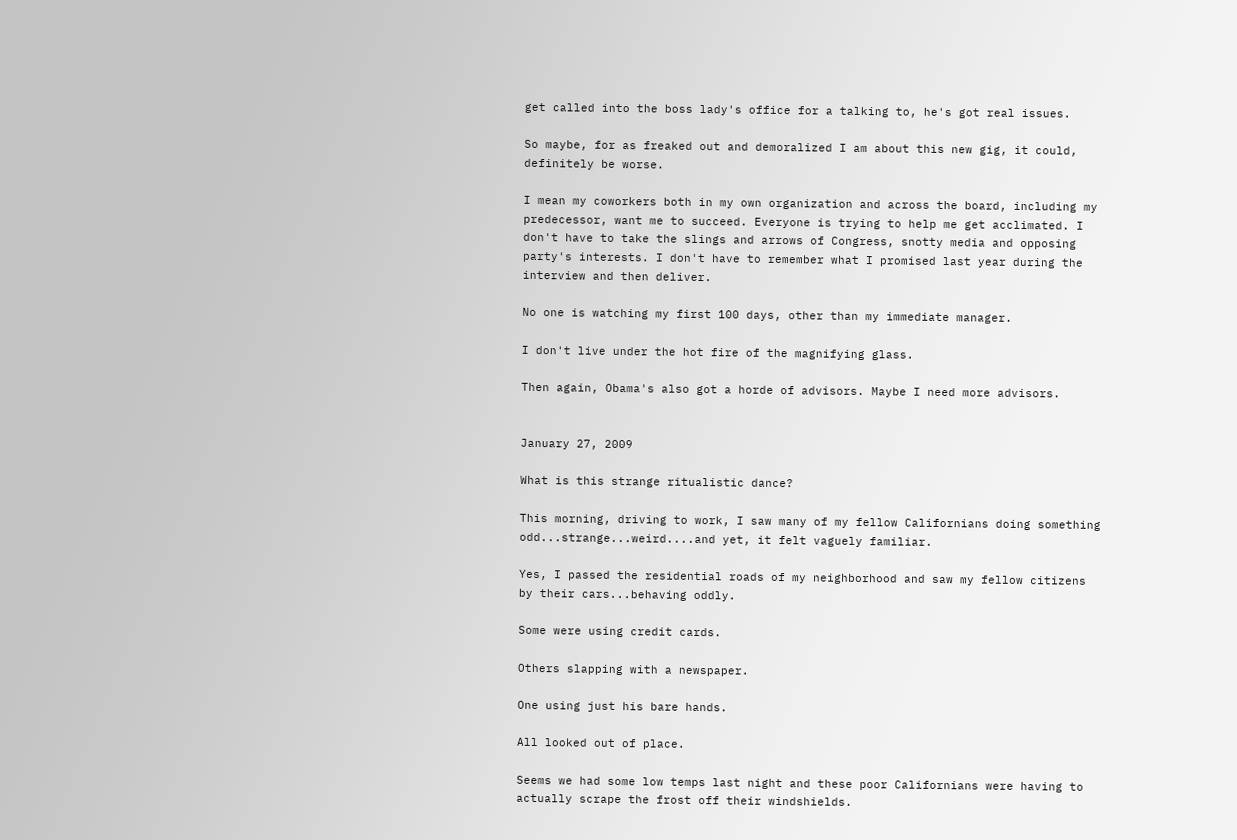get called into the boss lady's office for a talking to, he's got real issues.

So maybe, for as freaked out and demoralized I am about this new gig, it could, definitely be worse.

I mean my coworkers both in my own organization and across the board, including my predecessor, want me to succeed. Everyone is trying to help me get acclimated. I don't have to take the slings and arrows of Congress, snotty media and opposing party's interests. I don't have to remember what I promised last year during the interview and then deliver.

No one is watching my first 100 days, other than my immediate manager.

I don't live under the hot fire of the magnifying glass.

Then again, Obama's also got a horde of advisors. Maybe I need more advisors.


January 27, 2009

What is this strange ritualistic dance?

This morning, driving to work, I saw many of my fellow Californians doing something odd...strange...weird....and yet, it felt vaguely familiar.

Yes, I passed the residential roads of my neighborhood and saw my fellow citizens by their cars...behaving oddly.

Some were using credit cards.

Others slapping with a newspaper.

One using just his bare hands.

All looked out of place.

Seems we had some low temps last night and these poor Californians were having to actually scrape the frost off their windshields.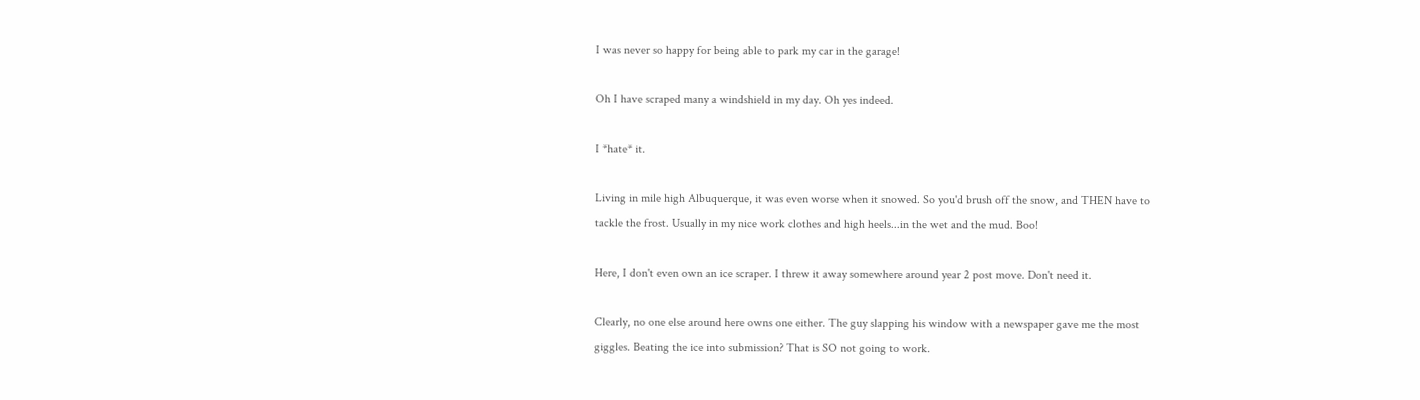I was never so happy for being able to park my car in the garage!

Oh I have scraped many a windshield in my day. Oh yes indeed.

I *hate* it.

Living in mile high Albuquerque, it was even worse when it snowed. So you'd brush off the snow, and THEN have to tackle the frost. Usually in my nice work clothes and high heels...in the wet and the mud. Boo!

Here, I don't even own an ice scraper. I threw it away somewhere around year 2 post move. Don't need it.

Clearly, no one else around here owns one either. The guy slapping his window with a newspaper gave me the most giggles. Beating the ice into submission? That is SO not going to work.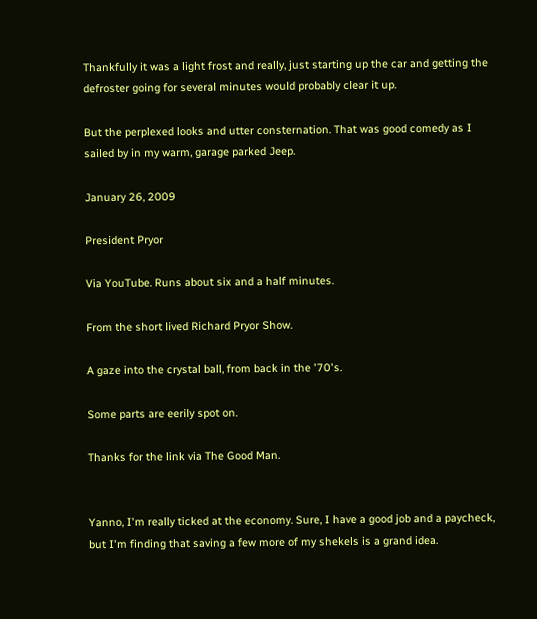Thankfully it was a light frost and really, just starting up the car and getting the defroster going for several minutes would probably clear it up.

But the perplexed looks and utter consternation. That was good comedy as I sailed by in my warm, garage parked Jeep.

January 26, 2009

President Pryor

Via YouTube. Runs about six and a half minutes.

From the short lived Richard Pryor Show.

A gaze into the crystal ball, from back in the '70's.

Some parts are eerily spot on.

Thanks for the link via The Good Man.


Yanno, I'm really ticked at the economy. Sure, I have a good job and a paycheck, but I'm finding that saving a few more of my shekels is a grand idea.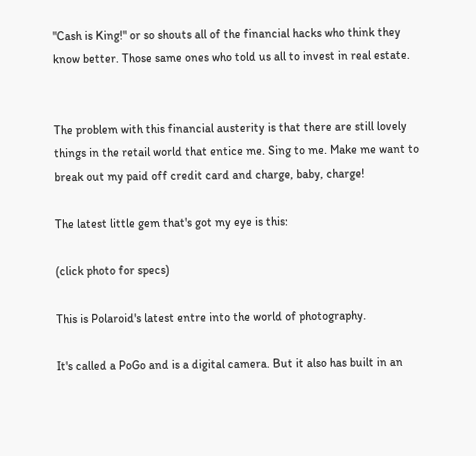"Cash is King!" or so shouts all of the financial hacks who think they know better. Those same ones who told us all to invest in real estate.


The problem with this financial austerity is that there are still lovely things in the retail world that entice me. Sing to me. Make me want to break out my paid off credit card and charge, baby, charge!

The latest little gem that's got my eye is this:

(click photo for specs)

This is Polaroid's latest entre into the world of photography.

It's called a PoGo and is a digital camera. But it also has built in an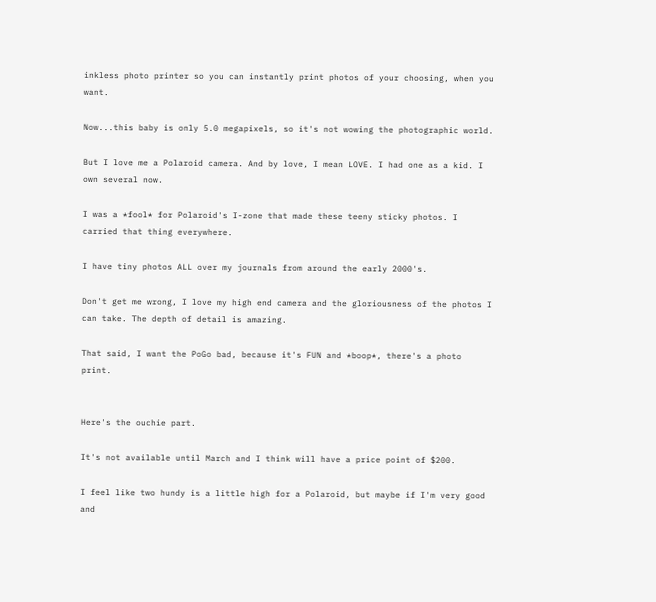inkless photo printer so you can instantly print photos of your choosing, when you want.

Now...this baby is only 5.0 megapixels, so it's not wowing the photographic world.

But I love me a Polaroid camera. And by love, I mean LOVE. I had one as a kid. I own several now.

I was a *fool* for Polaroid's I-zone that made these teeny sticky photos. I carried that thing everywhere.

I have tiny photos ALL over my journals from around the early 2000's.

Don't get me wrong, I love my high end camera and the gloriousness of the photos I can take. The depth of detail is amazing.

That said, I want the PoGo bad, because it's FUN and *boop*, there's a photo print.


Here's the ouchie part.

It's not available until March and I think will have a price point of $200.

I feel like two hundy is a little high for a Polaroid, but maybe if I'm very good and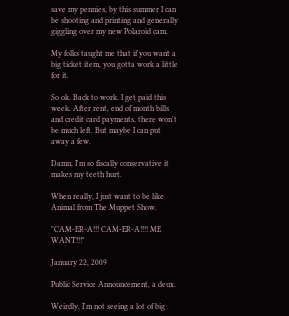save my pennies, by this summer I can be shooting and printing and generally giggling over my new Polaroid cam.

My folks taught me that if you want a big ticket item, you gotta work a little for it.

So ok. Back to work. I get paid this week. After rent, end of month bills and credit card payments, there won't be much left. But maybe I can put away a few.

Damn, I'm so fiscally conservative it makes my teeth hurt.

When really, I just want to be like Animal from The Muppet Show.

"CAM-ER-A!!! CAM-ER-A!!!! ME WANT!!!"

January 22, 2009

Public Service Announcement, a deux.

Weirdly, I'm not seeing a lot of big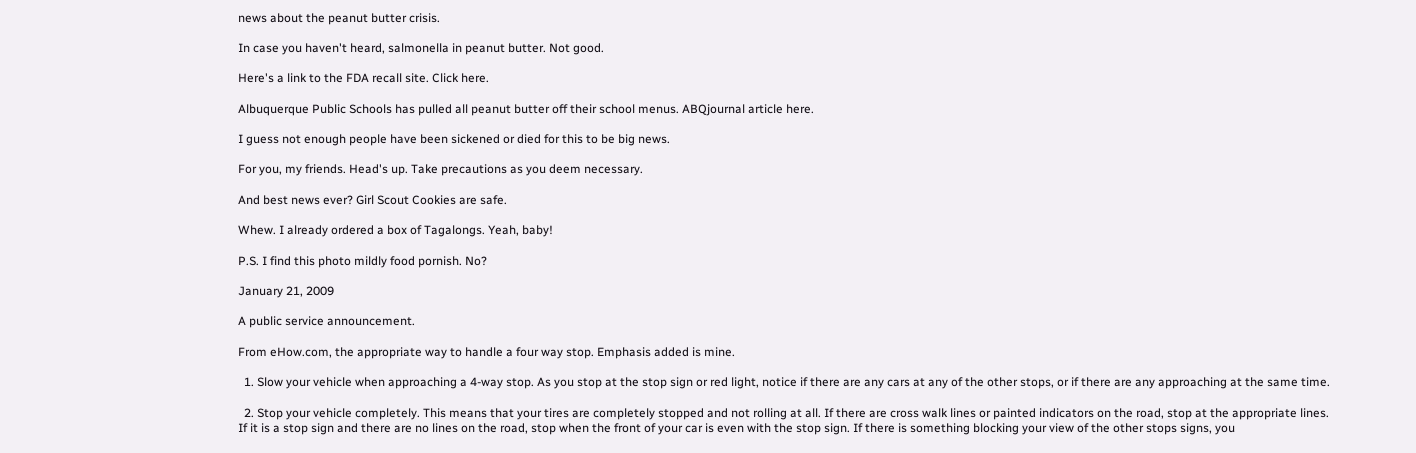news about the peanut butter crisis.

In case you haven't heard, salmonella in peanut butter. Not good.

Here's a link to the FDA recall site. Click here.

Albuquerque Public Schools has pulled all peanut butter off their school menus. ABQjournal article here.

I guess not enough people have been sickened or died for this to be big news.

For you, my friends. Head's up. Take precautions as you deem necessary.

And best news ever? Girl Scout Cookies are safe.

Whew. I already ordered a box of Tagalongs. Yeah, baby!

P.S. I find this photo mildly food pornish. No?

January 21, 2009

A public service announcement.

From eHow.com, the appropriate way to handle a four way stop. Emphasis added is mine.

  1. Slow your vehicle when approaching a 4-way stop. As you stop at the stop sign or red light, notice if there are any cars at any of the other stops, or if there are any approaching at the same time.

  2. Stop your vehicle completely. This means that your tires are completely stopped and not rolling at all. If there are cross walk lines or painted indicators on the road, stop at the appropriate lines. If it is a stop sign and there are no lines on the road, stop when the front of your car is even with the stop sign. If there is something blocking your view of the other stops signs, you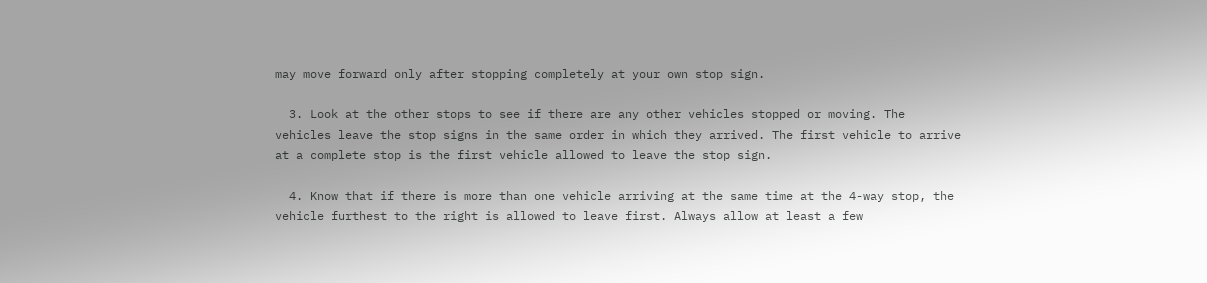may move forward only after stopping completely at your own stop sign.

  3. Look at the other stops to see if there are any other vehicles stopped or moving. The vehicles leave the stop signs in the same order in which they arrived. The first vehicle to arrive at a complete stop is the first vehicle allowed to leave the stop sign.

  4. Know that if there is more than one vehicle arriving at the same time at the 4-way stop, the vehicle furthest to the right is allowed to leave first. Always allow at least a few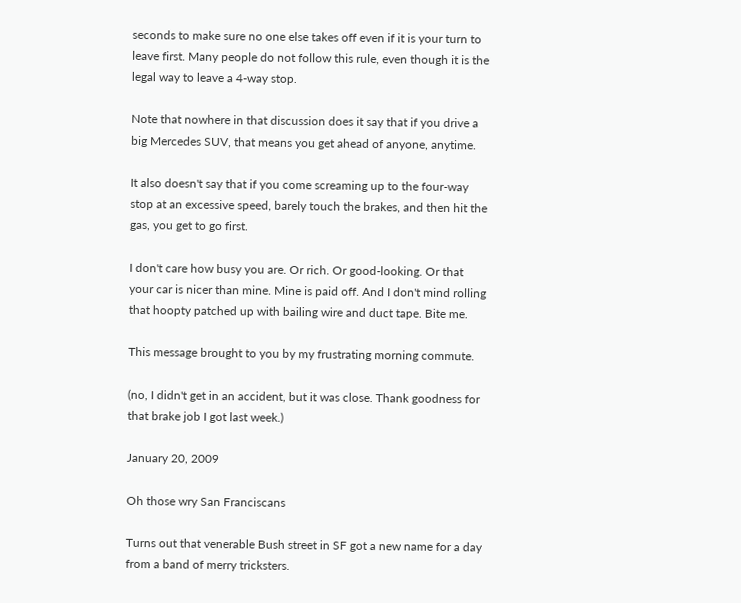seconds to make sure no one else takes off even if it is your turn to leave first. Many people do not follow this rule, even though it is the legal way to leave a 4-way stop.

Note that nowhere in that discussion does it say that if you drive a big Mercedes SUV, that means you get ahead of anyone, anytime.

It also doesn't say that if you come screaming up to the four-way stop at an excessive speed, barely touch the brakes, and then hit the gas, you get to go first.

I don't care how busy you are. Or rich. Or good-looking. Or that your car is nicer than mine. Mine is paid off. And I don't mind rolling that hoopty patched up with bailing wire and duct tape. Bite me.

This message brought to you by my frustrating morning commute.

(no, I didn't get in an accident, but it was close. Thank goodness for that brake job I got last week.)

January 20, 2009

Oh those wry San Franciscans

Turns out that venerable Bush street in SF got a new name for a day from a band of merry tricksters.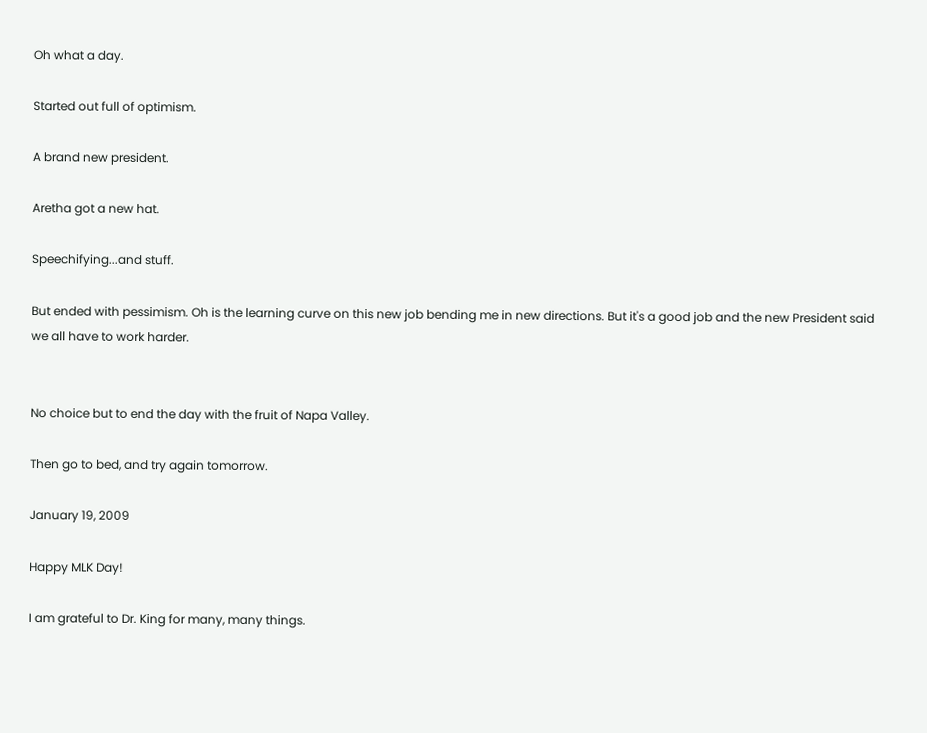Oh what a day.

Started out full of optimism.

A brand new president.

Aretha got a new hat.

Speechifying...and stuff.

But ended with pessimism. Oh is the learning curve on this new job bending me in new directions. But it's a good job and the new President said we all have to work harder.


No choice but to end the day with the fruit of Napa Valley.

Then go to bed, and try again tomorrow.

January 19, 2009

Happy MLK Day!

I am grateful to Dr. King for many, many things.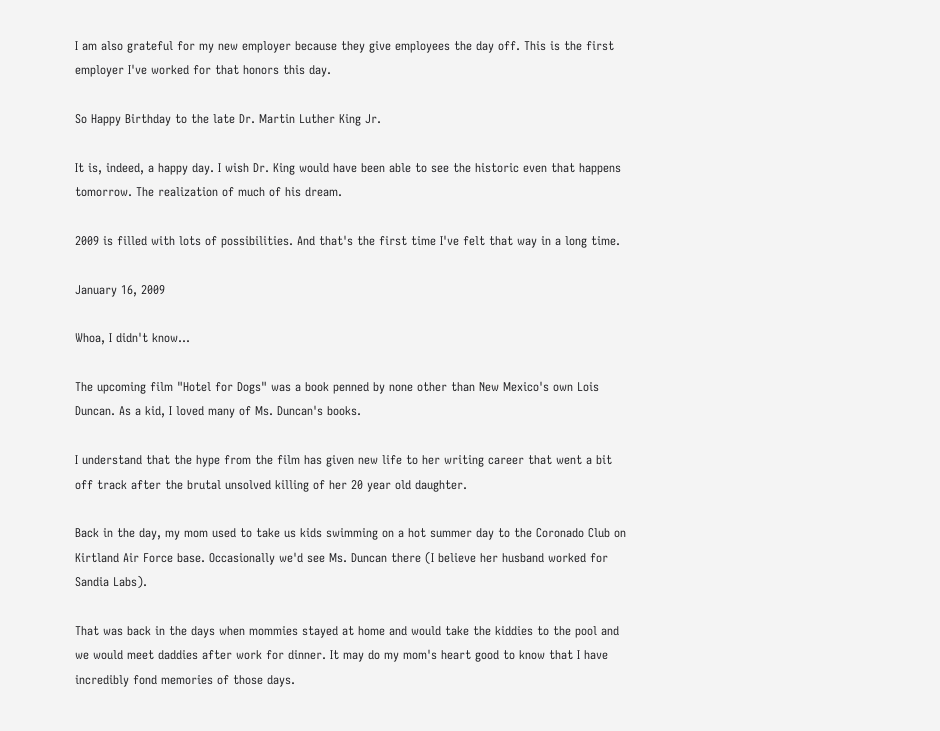I am also grateful for my new employer because they give employees the day off. This is the first employer I've worked for that honors this day.

So Happy Birthday to the late Dr. Martin Luther King Jr.

It is, indeed, a happy day. I wish Dr. King would have been able to see the historic even that happens tomorrow. The realization of much of his dream.

2009 is filled with lots of possibilities. And that's the first time I've felt that way in a long time.

January 16, 2009

Whoa, I didn't know...

The upcoming film "Hotel for Dogs" was a book penned by none other than New Mexico's own Lois Duncan. As a kid, I loved many of Ms. Duncan's books.

I understand that the hype from the film has given new life to her writing career that went a bit off track after the brutal unsolved killing of her 20 year old daughter.

Back in the day, my mom used to take us kids swimming on a hot summer day to the Coronado Club on Kirtland Air Force base. Occasionally we'd see Ms. Duncan there (I believe her husband worked for Sandia Labs).

That was back in the days when mommies stayed at home and would take the kiddies to the pool and we would meet daddies after work for dinner. It may do my mom's heart good to know that I have incredibly fond memories of those days.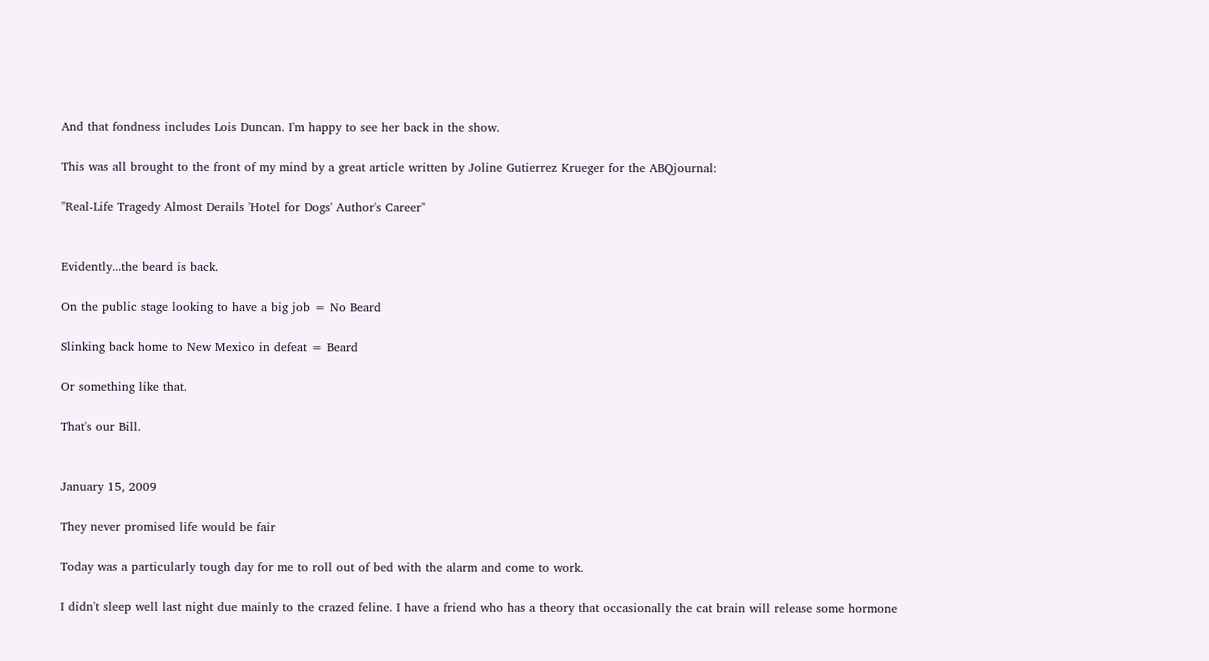And that fondness includes Lois Duncan. I'm happy to see her back in the show.

This was all brought to the front of my mind by a great article written by Joline Gutierrez Krueger for the ABQjournal:

"Real-Life Tragedy Almost Derails 'Hotel for Dogs' Author's Career"


Evidently...the beard is back.

On the public stage looking to have a big job = No Beard

Slinking back home to New Mexico in defeat = Beard

Or something like that.

That's our Bill.


January 15, 2009

They never promised life would be fair

Today was a particularly tough day for me to roll out of bed with the alarm and come to work.

I didn't sleep well last night due mainly to the crazed feline. I have a friend who has a theory that occasionally the cat brain will release some hormone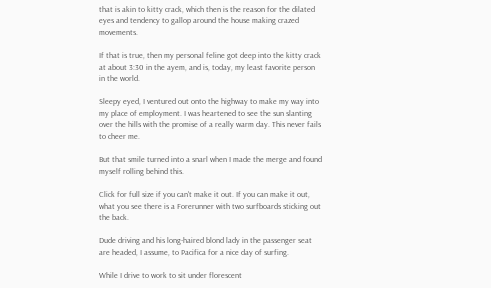that is akin to kitty crack, which then is the reason for the dilated eyes and tendency to gallop around the house making crazed movements.

If that is true, then my personal feline got deep into the kitty crack at about 3:30 in the ayem, and is, today, my least favorite person in the world.

Sleepy eyed, I ventured out onto the highway to make my way into my place of employment. I was heartened to see the sun slanting over the hills with the promise of a really warm day. This never fails to cheer me.

But that smile turned into a snarl when I made the merge and found myself rolling behind this.

Click for full size if you can't make it out. If you can make it out, what you see there is a Forerunner with two surfboards sticking out the back.

Dude driving and his long-haired blond lady in the passenger seat are headed, I assume, to Pacifica for a nice day of surfing.

While I drive to work to sit under florescent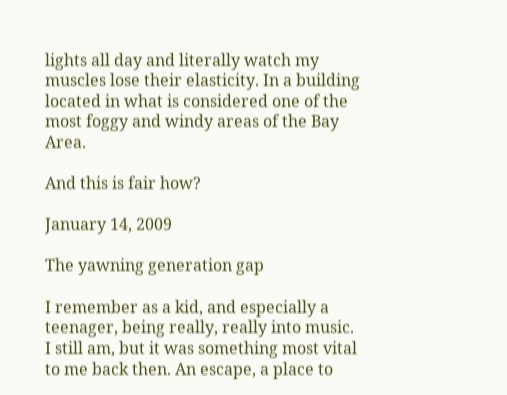lights all day and literally watch my muscles lose their elasticity. In a building located in what is considered one of the most foggy and windy areas of the Bay Area.

And this is fair how?

January 14, 2009

The yawning generation gap

I remember as a kid, and especially a teenager, being really, really into music. I still am, but it was something most vital to me back then. An escape, a place to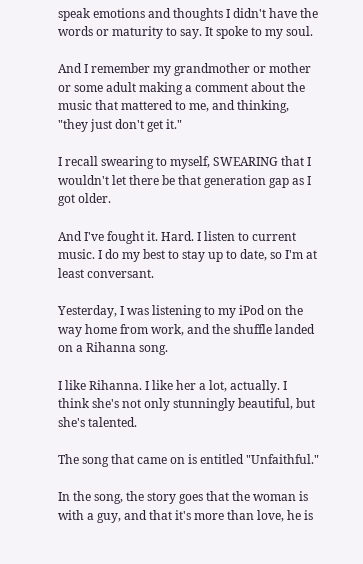speak emotions and thoughts I didn't have the words or maturity to say. It spoke to my soul.

And I remember my grandmother or mother or some adult making a comment about the music that mattered to me, and thinking, "they just don't get it."

I recall swearing to myself, SWEARING that I wouldn't let there be that generation gap as I got older.

And I've fought it. Hard. I listen to current music. I do my best to stay up to date, so I'm at least conversant.

Yesterday, I was listening to my iPod on the way home from work, and the shuffle landed on a Rihanna song.

I like Rihanna. I like her a lot, actually. I think she's not only stunningly beautiful, but she's talented.

The song that came on is entitled "Unfaithful."

In the song, the story goes that the woman is with a guy, and that it's more than love, he is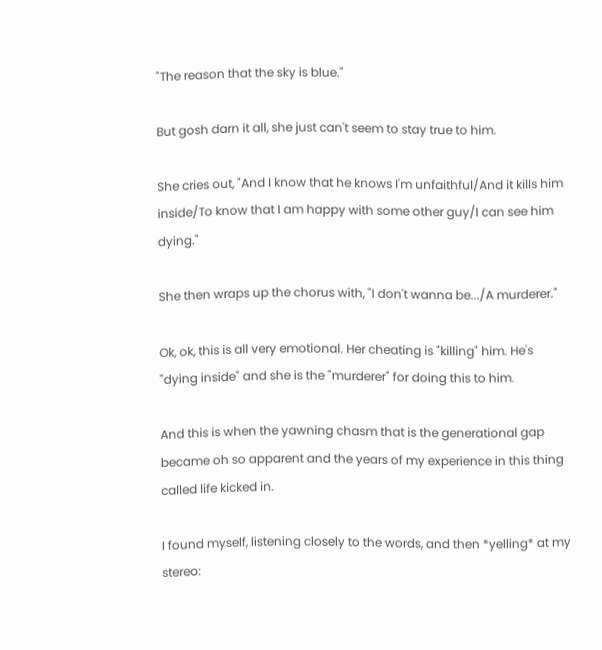"The reason that the sky is blue."

But gosh darn it all, she just can't seem to stay true to him.

She cries out, "And I know that he knows I'm unfaithful/And it kills him inside/To know that I am happy with some other guy/I can see him dying."

She then wraps up the chorus with, "I don't wanna be.../A murderer."

Ok, ok, this is all very emotional. Her cheating is "killing" him. He's "dying inside" and she is the "murderer" for doing this to him.

And this is when the yawning chasm that is the generational gap became oh so apparent and the years of my experience in this thing called life kicked in.

I found myself, listening closely to the words, and then *yelling* at my stereo: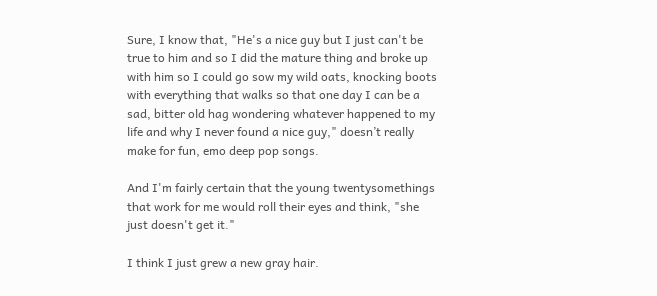Sure, I know that, "He's a nice guy but I just can't be true to him and so I did the mature thing and broke up with him so I could go sow my wild oats, knocking boots with everything that walks so that one day I can be a sad, bitter old hag wondering whatever happened to my life and why I never found a nice guy," doesn’t really make for fun, emo deep pop songs.

And I'm fairly certain that the young twentysomethings that work for me would roll their eyes and think, "she just doesn't get it."

I think I just grew a new gray hair.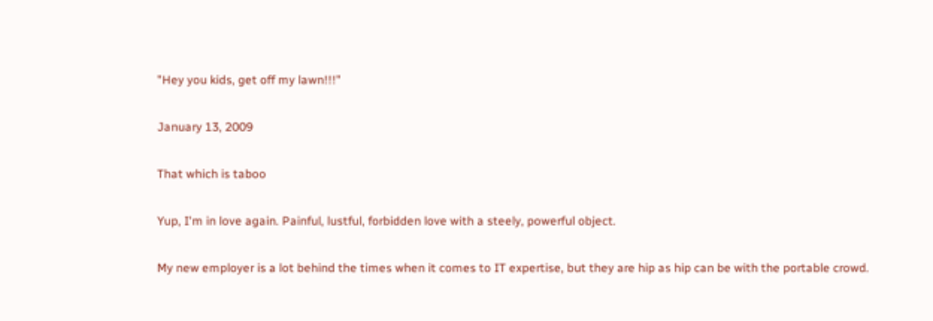"Hey you kids, get off my lawn!!!"

January 13, 2009

That which is taboo

Yup, I'm in love again. Painful, lustful, forbidden love with a steely, powerful object.

My new employer is a lot behind the times when it comes to IT expertise, but they are hip as hip can be with the portable crowd.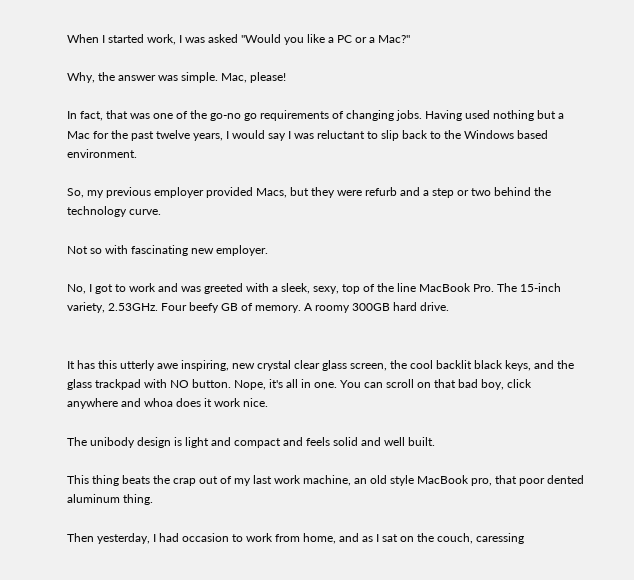When I started work, I was asked "Would you like a PC or a Mac?"

Why, the answer was simple. Mac, please!

In fact, that was one of the go-no go requirements of changing jobs. Having used nothing but a Mac for the past twelve years, I would say I was reluctant to slip back to the Windows based environment.

So, my previous employer provided Macs, but they were refurb and a step or two behind the technology curve.

Not so with fascinating new employer.

No, I got to work and was greeted with a sleek, sexy, top of the line MacBook Pro. The 15-inch variety, 2.53GHz. Four beefy GB of memory. A roomy 300GB hard drive.


It has this utterly awe inspiring, new crystal clear glass screen, the cool backlit black keys, and the glass trackpad with NO button. Nope, it's all in one. You can scroll on that bad boy, click anywhere and whoa does it work nice.

The unibody design is light and compact and feels solid and well built.

This thing beats the crap out of my last work machine, an old style MacBook pro, that poor dented aluminum thing.

Then yesterday, I had occasion to work from home, and as I sat on the couch, caressing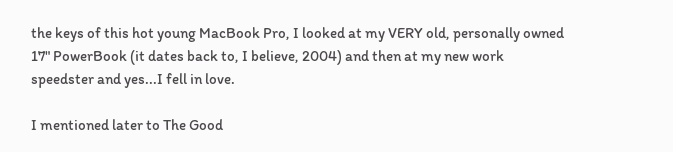the keys of this hot young MacBook Pro, I looked at my VERY old, personally owned 17" PowerBook (it dates back to, I believe, 2004) and then at my new work speedster and yes...I fell in love.

I mentioned later to The Good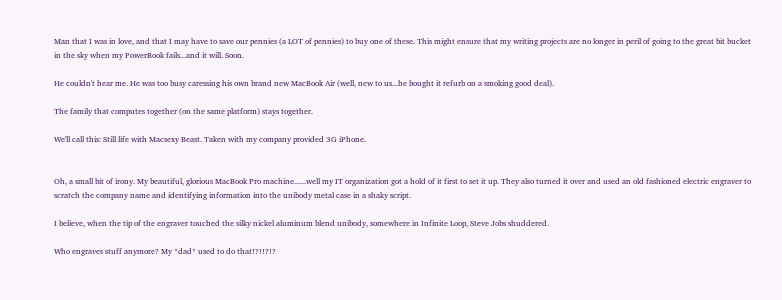Man that I was in love, and that I may have to save our pennies (a LOT of pennies) to buy one of these. This might ensure that my writing projects are no longer in peril of going to the great bit bucket in the sky when my PowerBook fails...and it will. Soon.

He couldn't hear me. He was too busy caressing his own brand new MacBook Air (well, new to us...he bought it refurb on a smoking good deal).

The family that computes together (on the same platform) stays together.

We'll call this: Still life with Macsexy Beast. Taken with my company provided 3G iPhone.


Oh, a small bit of irony. My beautiful, glorious MacBook Pro machine......well my IT organization got a hold of it first to set it up. They also turned it over and used an old fashioned electric engraver to scratch the company name and identifying information into the unibody metal case in a shaky script.

I believe, when the tip of the engraver touched the silky nickel aluminum blend unibody, somewhere in Infinite Loop, Steve Jobs shuddered.

Who engraves stuff anymore? My *dad* used to do that!?!!?!?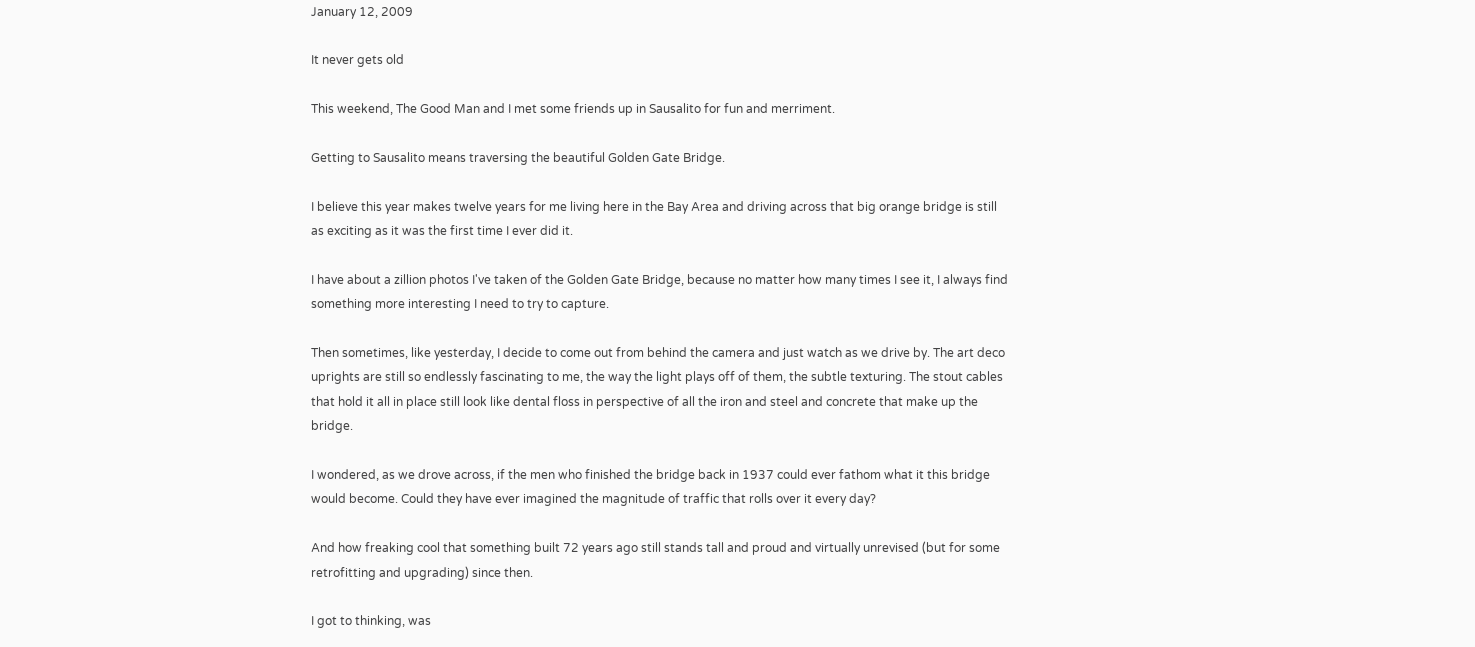January 12, 2009

It never gets old

This weekend, The Good Man and I met some friends up in Sausalito for fun and merriment.

Getting to Sausalito means traversing the beautiful Golden Gate Bridge.

I believe this year makes twelve years for me living here in the Bay Area and driving across that big orange bridge is still as exciting as it was the first time I ever did it.

I have about a zillion photos I've taken of the Golden Gate Bridge, because no matter how many times I see it, I always find something more interesting I need to try to capture.

Then sometimes, like yesterday, I decide to come out from behind the camera and just watch as we drive by. The art deco uprights are still so endlessly fascinating to me, the way the light plays off of them, the subtle texturing. The stout cables that hold it all in place still look like dental floss in perspective of all the iron and steel and concrete that make up the bridge.

I wondered, as we drove across, if the men who finished the bridge back in 1937 could ever fathom what it this bridge would become. Could they have ever imagined the magnitude of traffic that rolls over it every day?

And how freaking cool that something built 72 years ago still stands tall and proud and virtually unrevised (but for some retrofitting and upgrading) since then.

I got to thinking, was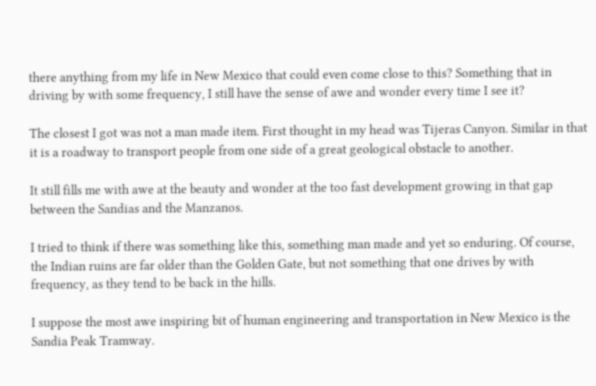there anything from my life in New Mexico that could even come close to this? Something that in driving by with some frequency, I still have the sense of awe and wonder every time I see it?

The closest I got was not a man made item. First thought in my head was Tijeras Canyon. Similar in that it is a roadway to transport people from one side of a great geological obstacle to another.

It still fills me with awe at the beauty and wonder at the too fast development growing in that gap between the Sandias and the Manzanos.

I tried to think if there was something like this, something man made and yet so enduring. Of course, the Indian ruins are far older than the Golden Gate, but not something that one drives by with frequency, as they tend to be back in the hills.

I suppose the most awe inspiring bit of human engineering and transportation in New Mexico is the Sandia Peak Tramway.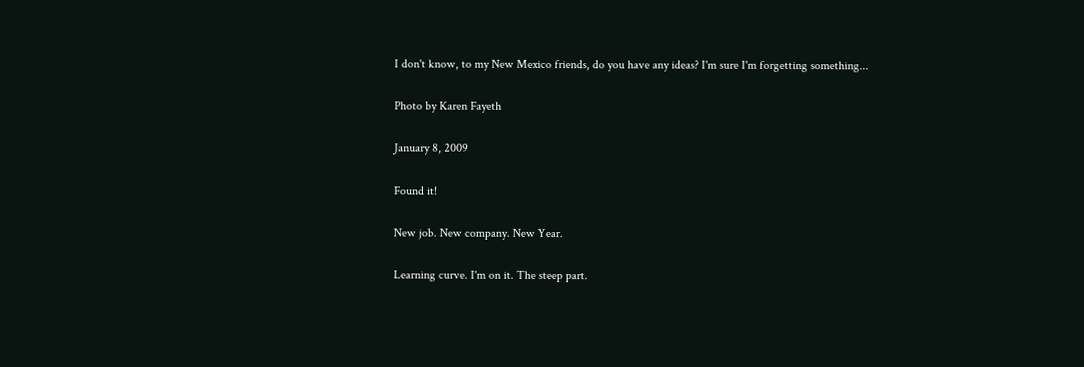I don't know, to my New Mexico friends, do you have any ideas? I'm sure I'm forgetting something...

Photo by Karen Fayeth

January 8, 2009

Found it!

New job. New company. New Year.

Learning curve. I'm on it. The steep part.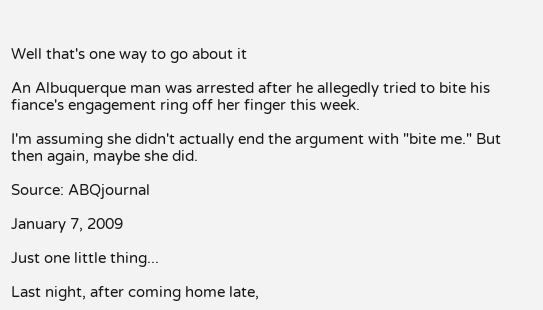Well that's one way to go about it

An Albuquerque man was arrested after he allegedly tried to bite his fiance's engagement ring off her finger this week.

I'm assuming she didn't actually end the argument with "bite me." But then again, maybe she did.

Source: ABQjournal

January 7, 2009

Just one little thing...

Last night, after coming home late,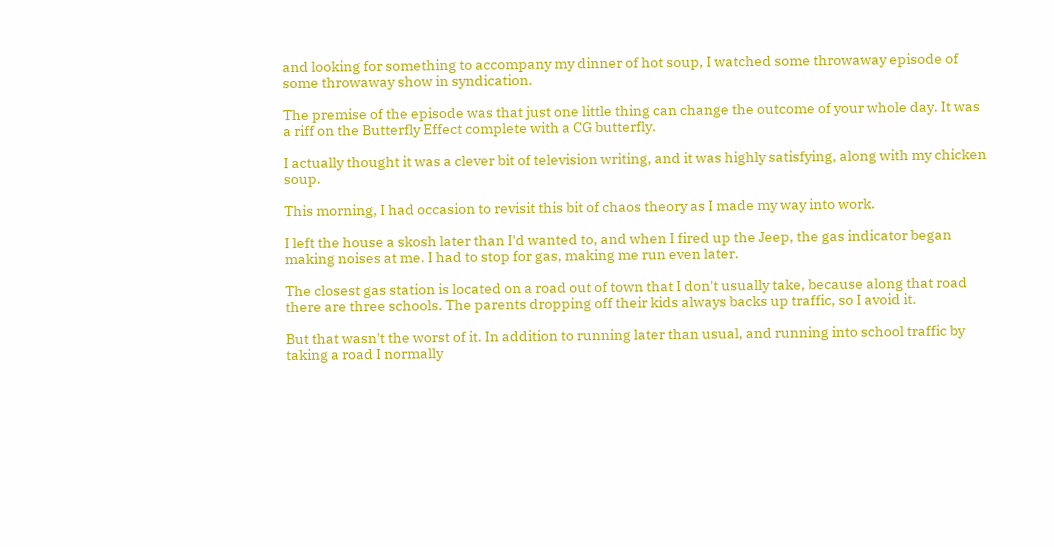and looking for something to accompany my dinner of hot soup, I watched some throwaway episode of some throwaway show in syndication.

The premise of the episode was that just one little thing can change the outcome of your whole day. It was a riff on the Butterfly Effect complete with a CG butterfly.

I actually thought it was a clever bit of television writing, and it was highly satisfying, along with my chicken soup.

This morning, I had occasion to revisit this bit of chaos theory as I made my way into work.

I left the house a skosh later than I'd wanted to, and when I fired up the Jeep, the gas indicator began making noises at me. I had to stop for gas, making me run even later.

The closest gas station is located on a road out of town that I don't usually take, because along that road there are three schools. The parents dropping off their kids always backs up traffic, so I avoid it.

But that wasn't the worst of it. In addition to running later than usual, and running into school traffic by taking a road I normally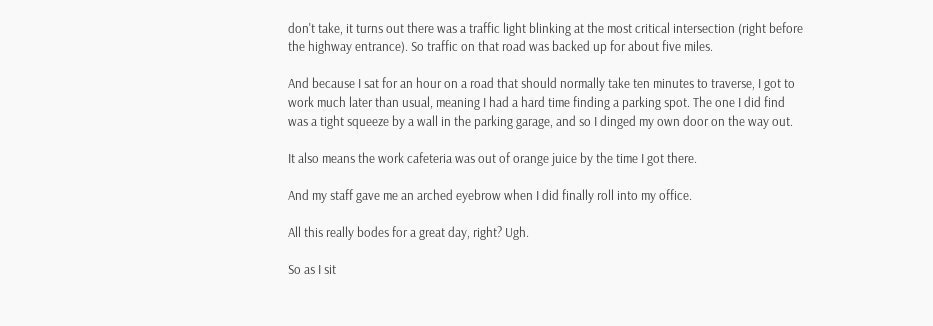don't take, it turns out there was a traffic light blinking at the most critical intersection (right before the highway entrance). So traffic on that road was backed up for about five miles.

And because I sat for an hour on a road that should normally take ten minutes to traverse, I got to work much later than usual, meaning I had a hard time finding a parking spot. The one I did find was a tight squeeze by a wall in the parking garage, and so I dinged my own door on the way out.

It also means the work cafeteria was out of orange juice by the time I got there.

And my staff gave me an arched eyebrow when I did finally roll into my office.

All this really bodes for a great day, right? Ugh.

So as I sit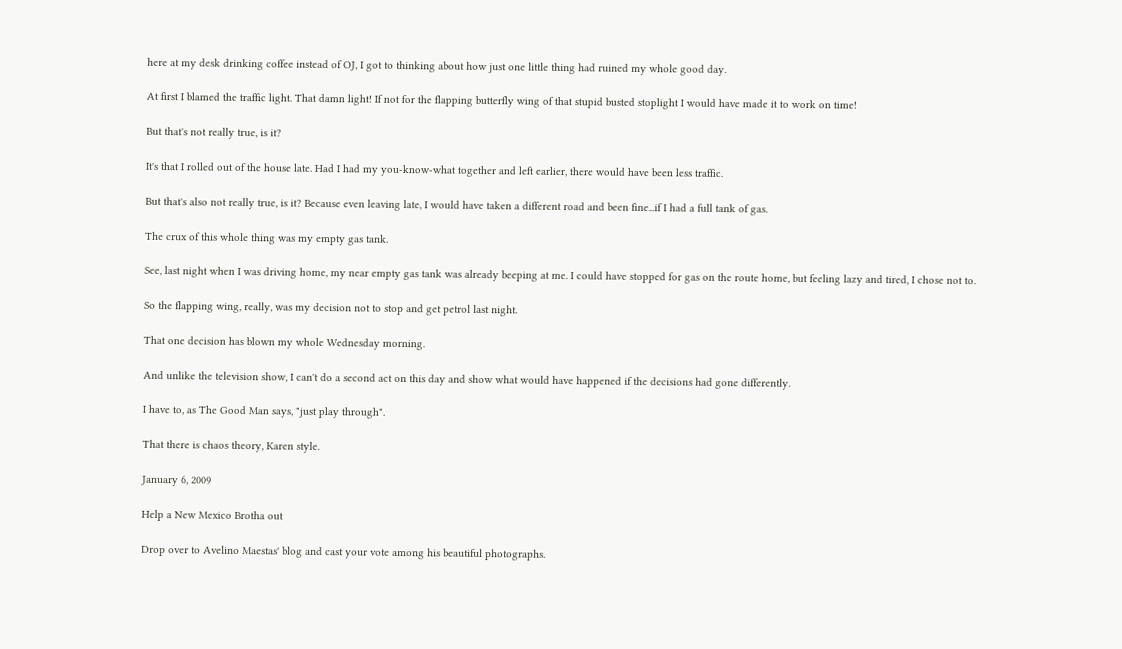here at my desk drinking coffee instead of OJ, I got to thinking about how just one little thing had ruined my whole good day.

At first I blamed the traffic light. That damn light! If not for the flapping butterfly wing of that stupid busted stoplight I would have made it to work on time!

But that's not really true, is it?

It's that I rolled out of the house late. Had I had my you-know-what together and left earlier, there would have been less traffic.

But that's also not really true, is it? Because even leaving late, I would have taken a different road and been fine...if I had a full tank of gas.

The crux of this whole thing was my empty gas tank.

See, last night when I was driving home, my near empty gas tank was already beeping at me. I could have stopped for gas on the route home, but feeling lazy and tired, I chose not to.

So the flapping wing, really, was my decision not to stop and get petrol last night.

That one decision has blown my whole Wednesday morning.

And unlike the television show, I can't do a second act on this day and show what would have happened if the decisions had gone differently.

I have to, as The Good Man says, "just play through".

That there is chaos theory, Karen style.

January 6, 2009

Help a New Mexico Brotha out

Drop over to Avelino Maestas' blog and cast your vote among his beautiful photographs.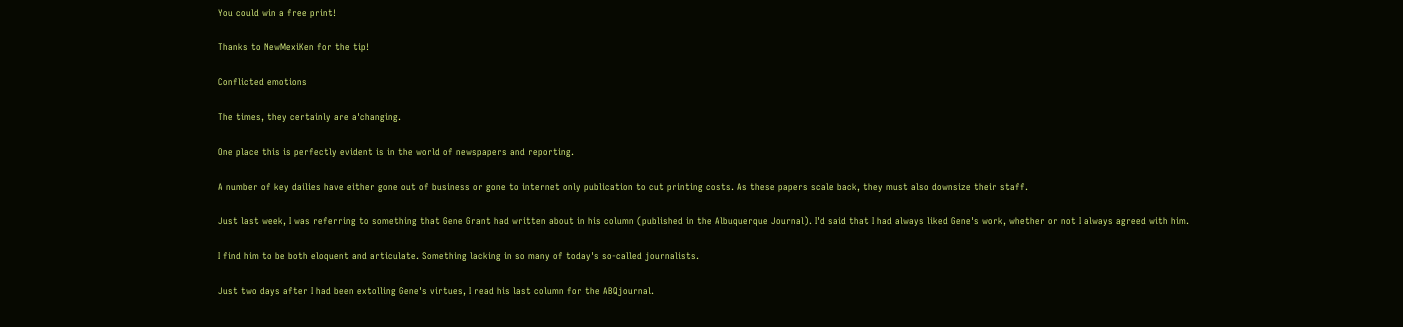You could win a free print!

Thanks to NewMexiKen for the tip!

Conflicted emotions

The times, they certainly are a'changing.

One place this is perfectly evident is in the world of newspapers and reporting.

A number of key dailies have either gone out of business or gone to internet only publication to cut printing costs. As these papers scale back, they must also downsize their staff.

Just last week, I was referring to something that Gene Grant had written about in his column (published in the Albuquerque Journal). I'd said that I had always liked Gene's work, whether or not I always agreed with him.

I find him to be both eloquent and articulate. Something lacking in so many of today's so-called journalists.

Just two days after I had been extolling Gene's virtues, I read his last column for the ABQjournal.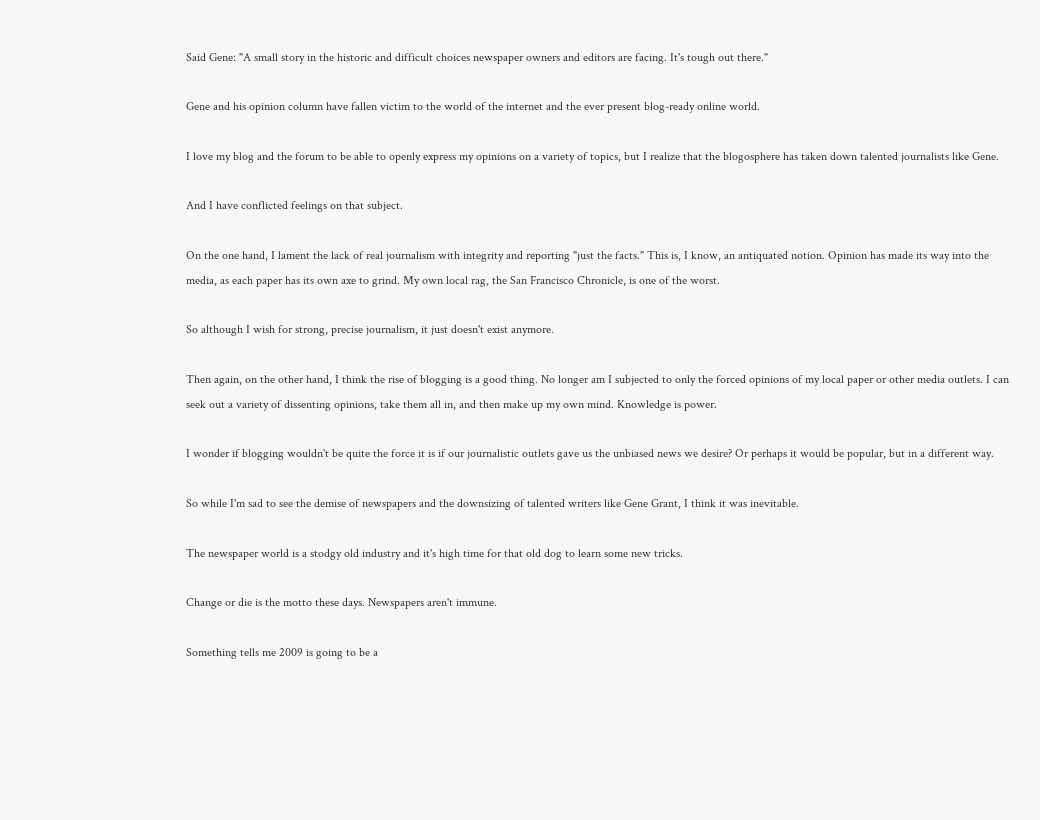Said Gene: "A small story in the historic and difficult choices newspaper owners and editors are facing. It's tough out there."

Gene and his opinion column have fallen victim to the world of the internet and the ever present blog-ready online world.

I love my blog and the forum to be able to openly express my opinions on a variety of topics, but I realize that the blogosphere has taken down talented journalists like Gene.

And I have conflicted feelings on that subject.

On the one hand, I lament the lack of real journalism with integrity and reporting "just the facts." This is, I know, an antiquated notion. Opinion has made its way into the media, as each paper has its own axe to grind. My own local rag, the San Francisco Chronicle, is one of the worst.

So although I wish for strong, precise journalism, it just doesn't exist anymore.

Then again, on the other hand, I think the rise of blogging is a good thing. No longer am I subjected to only the forced opinions of my local paper or other media outlets. I can seek out a variety of dissenting opinions, take them all in, and then make up my own mind. Knowledge is power.

I wonder if blogging wouldn't be quite the force it is if our journalistic outlets gave us the unbiased news we desire? Or perhaps it would be popular, but in a different way.

So while I'm sad to see the demise of newspapers and the downsizing of talented writers like Gene Grant, I think it was inevitable.

The newspaper world is a stodgy old industry and it's high time for that old dog to learn some new tricks.

Change or die is the motto these days. Newspapers aren't immune.

Something tells me 2009 is going to be a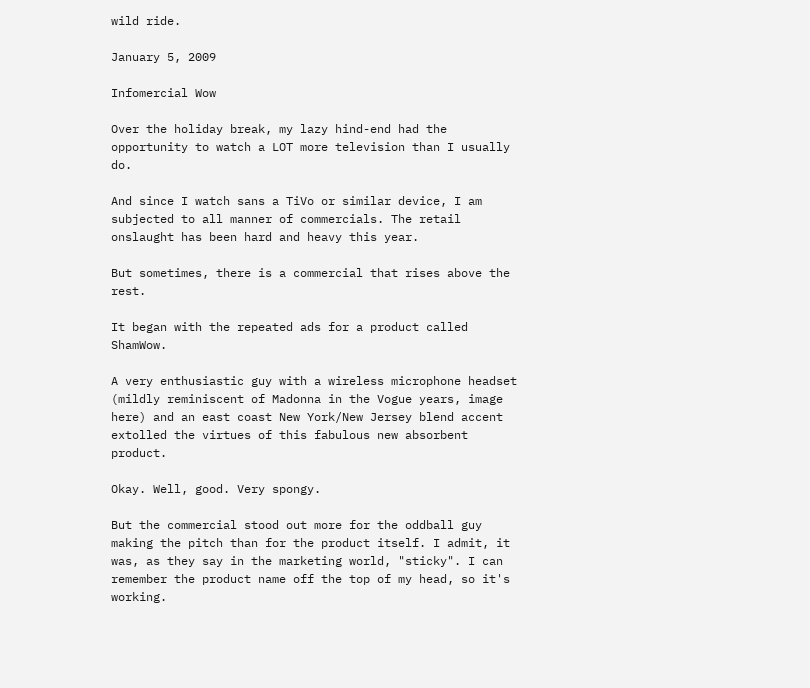wild ride.

January 5, 2009

Infomercial Wow

Over the holiday break, my lazy hind-end had the opportunity to watch a LOT more television than I usually do.

And since I watch sans a TiVo or similar device, I am subjected to all manner of commercials. The retail onslaught has been hard and heavy this year.

But sometimes, there is a commercial that rises above the rest.

It began with the repeated ads for a product called ShamWow.

A very enthusiastic guy with a wireless microphone headset (mildly reminiscent of Madonna in the Vogue years, image here) and an east coast New York/New Jersey blend accent extolled the virtues of this fabulous new absorbent product.

Okay. Well, good. Very spongy.

But the commercial stood out more for the oddball guy making the pitch than for the product itself. I admit, it was, as they say in the marketing world, "sticky". I can remember the product name off the top of my head, so it's working.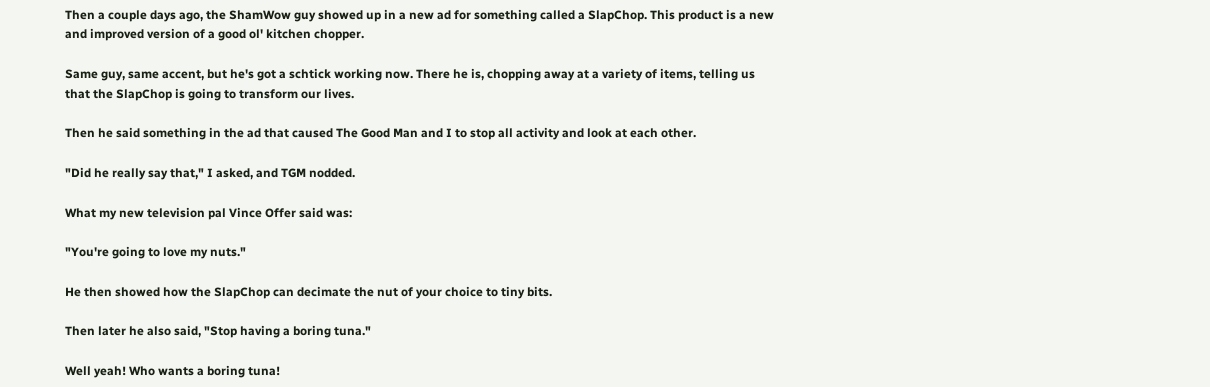Then a couple days ago, the ShamWow guy showed up in a new ad for something called a SlapChop. This product is a new and improved version of a good ol' kitchen chopper.

Same guy, same accent, but he's got a schtick working now. There he is, chopping away at a variety of items, telling us that the SlapChop is going to transform our lives.

Then he said something in the ad that caused The Good Man and I to stop all activity and look at each other.

"Did he really say that," I asked, and TGM nodded.

What my new television pal Vince Offer said was:

"You're going to love my nuts."

He then showed how the SlapChop can decimate the nut of your choice to tiny bits.

Then later he also said, "Stop having a boring tuna."

Well yeah! Who wants a boring tuna!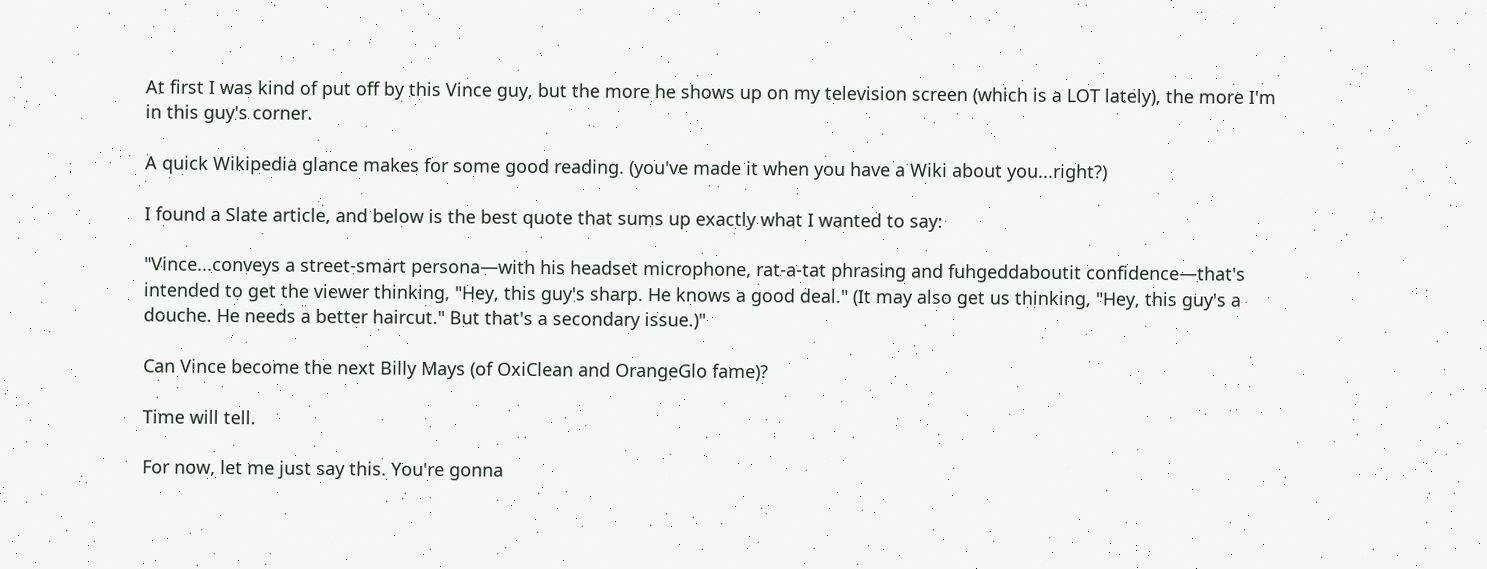At first I was kind of put off by this Vince guy, but the more he shows up on my television screen (which is a LOT lately), the more I'm in this guy's corner.

A quick Wikipedia glance makes for some good reading. (you've made it when you have a Wiki about you...right?)

I found a Slate article, and below is the best quote that sums up exactly what I wanted to say:

"Vince...conveys a street-smart persona—with his headset microphone, rat-a-tat phrasing and fuhgeddaboutit confidence—that's intended to get the viewer thinking, "Hey, this guy's sharp. He knows a good deal." (It may also get us thinking, "Hey, this guy's a douche. He needs a better haircut." But that's a secondary issue.)"

Can Vince become the next Billy Mays (of OxiClean and OrangeGlo fame)?

Time will tell.

For now, let me just say this. You're gonna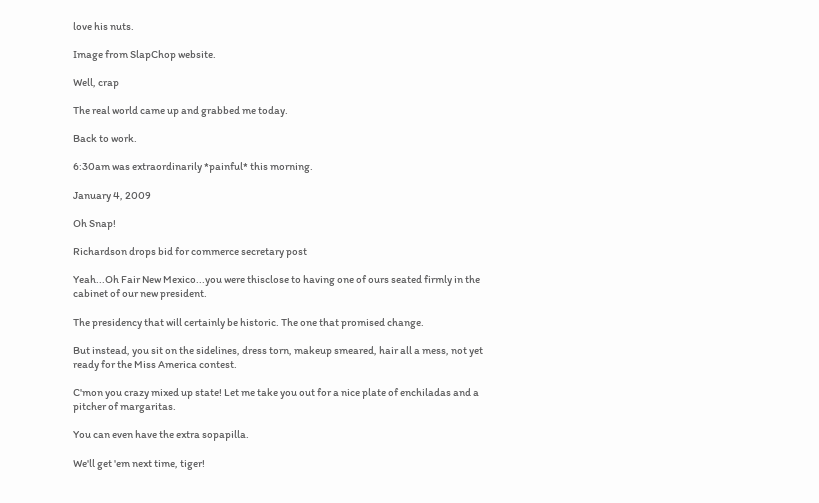love his nuts.

Image from SlapChop website.

Well, crap

The real world came up and grabbed me today.

Back to work.

6:30am was extraordinarily *painful* this morning.

January 4, 2009

Oh Snap!

Richardson drops bid for commerce secretary post

Yeah...Oh Fair New Mexico...you were thisclose to having one of ours seated firmly in the cabinet of our new president.

The presidency that will certainly be historic. The one that promised change.

But instead, you sit on the sidelines, dress torn, makeup smeared, hair all a mess, not yet ready for the Miss America contest.

C'mon you crazy mixed up state! Let me take you out for a nice plate of enchiladas and a pitcher of margaritas.

You can even have the extra sopapilla.

We'll get 'em next time, tiger!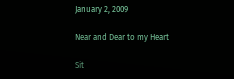January 2, 2009

Near and Dear to my Heart

Sit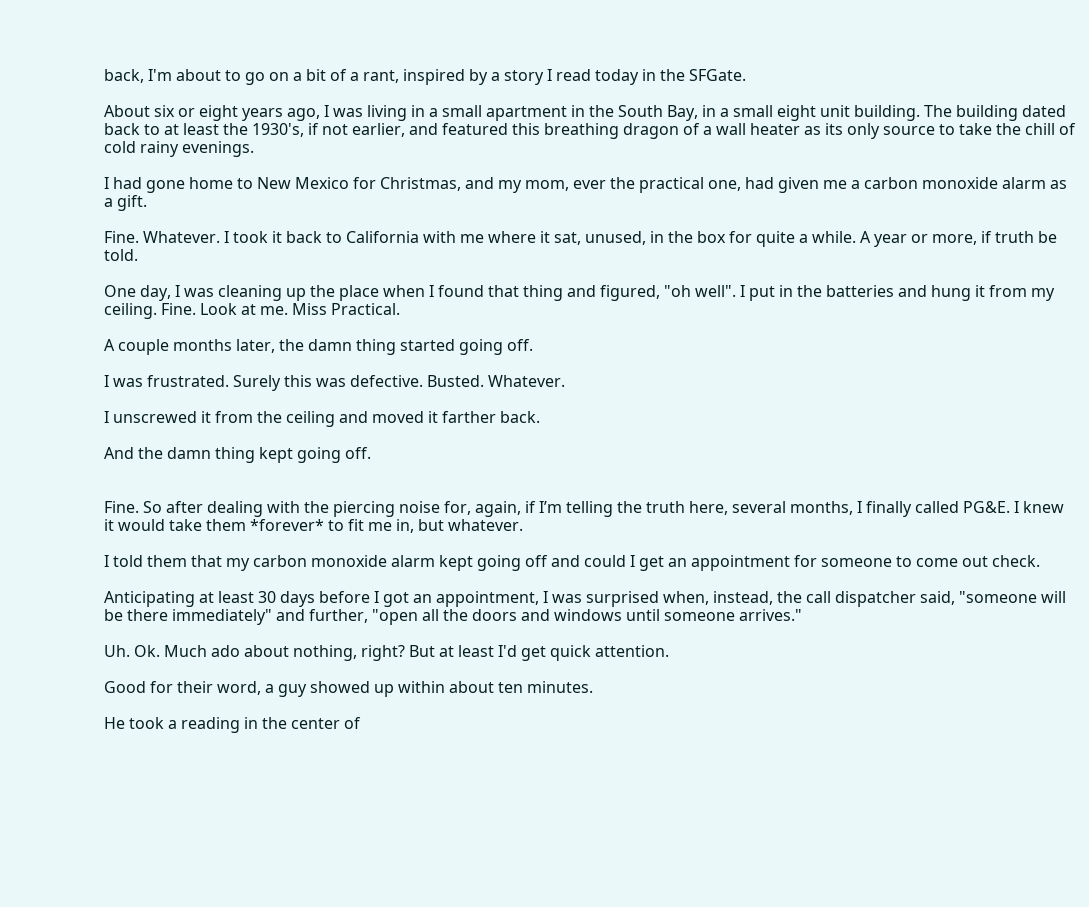back, I'm about to go on a bit of a rant, inspired by a story I read today in the SFGate.

About six or eight years ago, I was living in a small apartment in the South Bay, in a small eight unit building. The building dated back to at least the 1930's, if not earlier, and featured this breathing dragon of a wall heater as its only source to take the chill of cold rainy evenings.

I had gone home to New Mexico for Christmas, and my mom, ever the practical one, had given me a carbon monoxide alarm as a gift.

Fine. Whatever. I took it back to California with me where it sat, unused, in the box for quite a while. A year or more, if truth be told.

One day, I was cleaning up the place when I found that thing and figured, "oh well". I put in the batteries and hung it from my ceiling. Fine. Look at me. Miss Practical.

A couple months later, the damn thing started going off.

I was frustrated. Surely this was defective. Busted. Whatever.

I unscrewed it from the ceiling and moved it farther back.

And the damn thing kept going off.


Fine. So after dealing with the piercing noise for, again, if I’m telling the truth here, several months, I finally called PG&E. I knew it would take them *forever* to fit me in, but whatever.

I told them that my carbon monoxide alarm kept going off and could I get an appointment for someone to come out check.

Anticipating at least 30 days before I got an appointment, I was surprised when, instead, the call dispatcher said, "someone will be there immediately" and further, "open all the doors and windows until someone arrives."

Uh. Ok. Much ado about nothing, right? But at least I'd get quick attention.

Good for their word, a guy showed up within about ten minutes.

He took a reading in the center of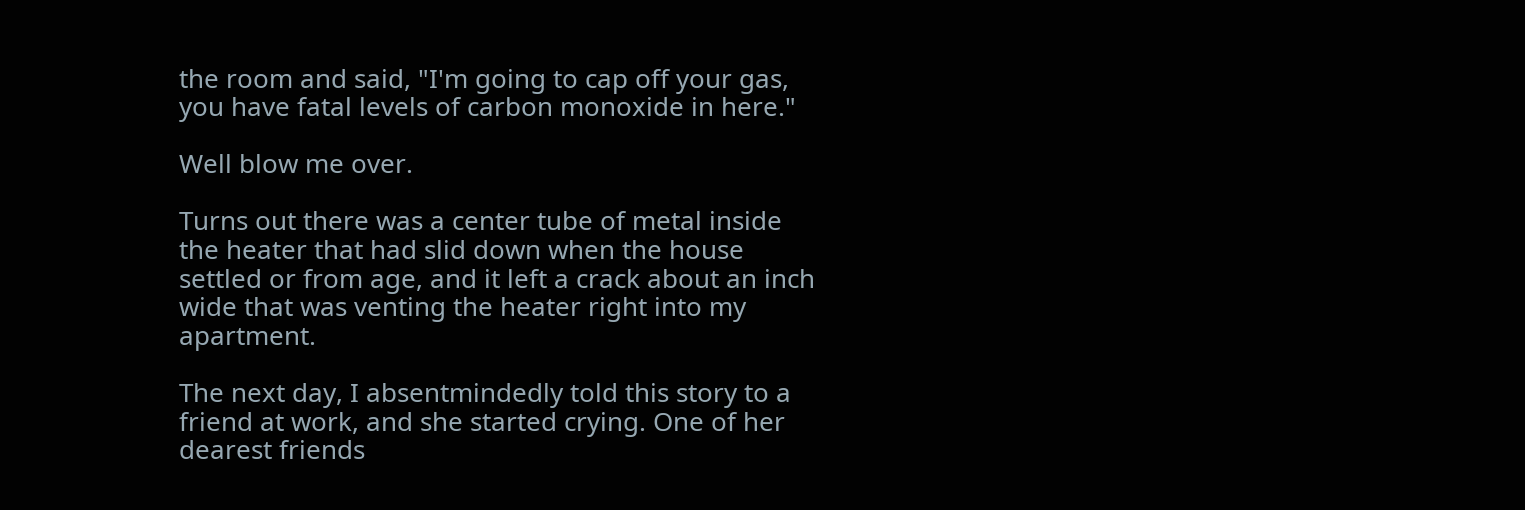the room and said, "I'm going to cap off your gas, you have fatal levels of carbon monoxide in here."

Well blow me over.

Turns out there was a center tube of metal inside the heater that had slid down when the house settled or from age, and it left a crack about an inch wide that was venting the heater right into my apartment.

The next day, I absentmindedly told this story to a friend at work, and she started crying. One of her dearest friends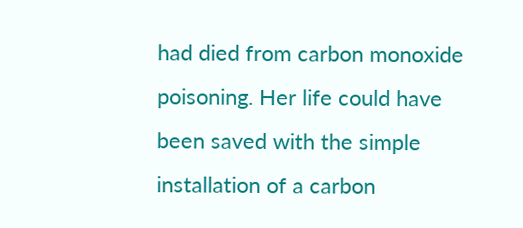had died from carbon monoxide poisoning. Her life could have been saved with the simple installation of a carbon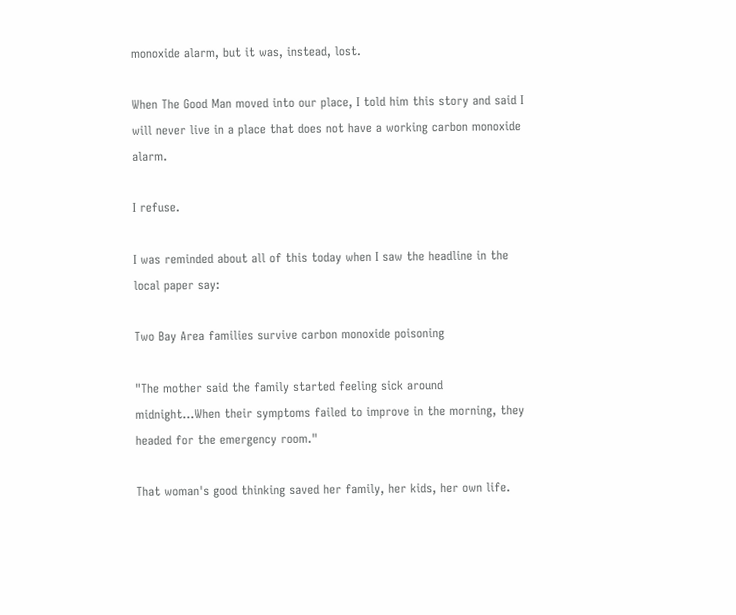monoxide alarm, but it was, instead, lost.

When The Good Man moved into our place, I told him this story and said I will never live in a place that does not have a working carbon monoxide alarm.

I refuse.

I was reminded about all of this today when I saw the headline in the local paper say:

Two Bay Area families survive carbon monoxide poisoning

"The mother said the family started feeling sick around midnight...When their symptoms failed to improve in the morning, they headed for the emergency room."

That woman's good thinking saved her family, her kids, her own life.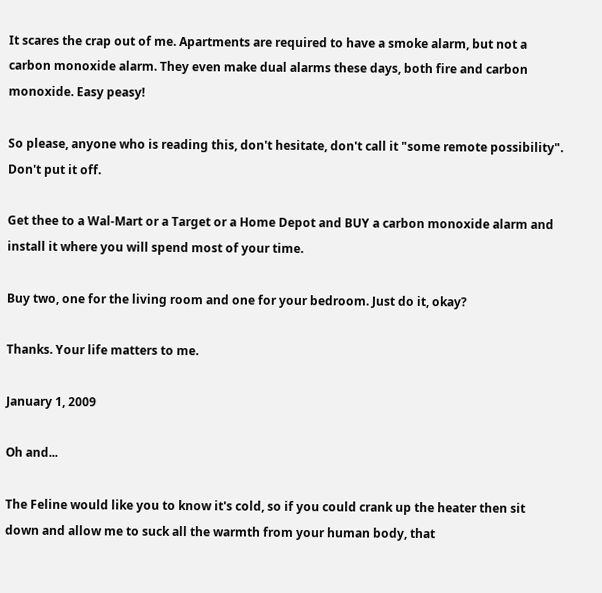It scares the crap out of me. Apartments are required to have a smoke alarm, but not a carbon monoxide alarm. They even make dual alarms these days, both fire and carbon monoxide. Easy peasy!

So please, anyone who is reading this, don't hesitate, don't call it "some remote possibility". Don't put it off.

Get thee to a Wal-Mart or a Target or a Home Depot and BUY a carbon monoxide alarm and install it where you will spend most of your time.

Buy two, one for the living room and one for your bedroom. Just do it, okay?

Thanks. Your life matters to me.

January 1, 2009

Oh and...

The Feline would like you to know it's cold, so if you could crank up the heater then sit down and allow me to suck all the warmth from your human body, that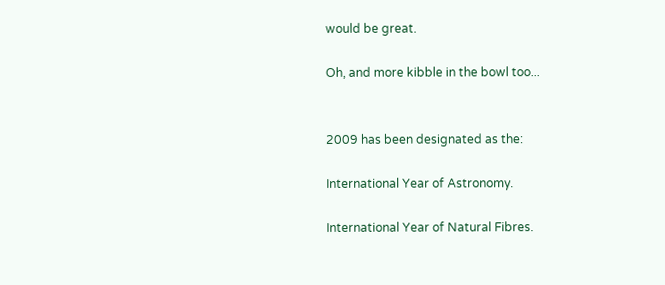would be great.

Oh, and more kibble in the bowl too...


2009 has been designated as the:

International Year of Astronomy.

International Year of Natural Fibres.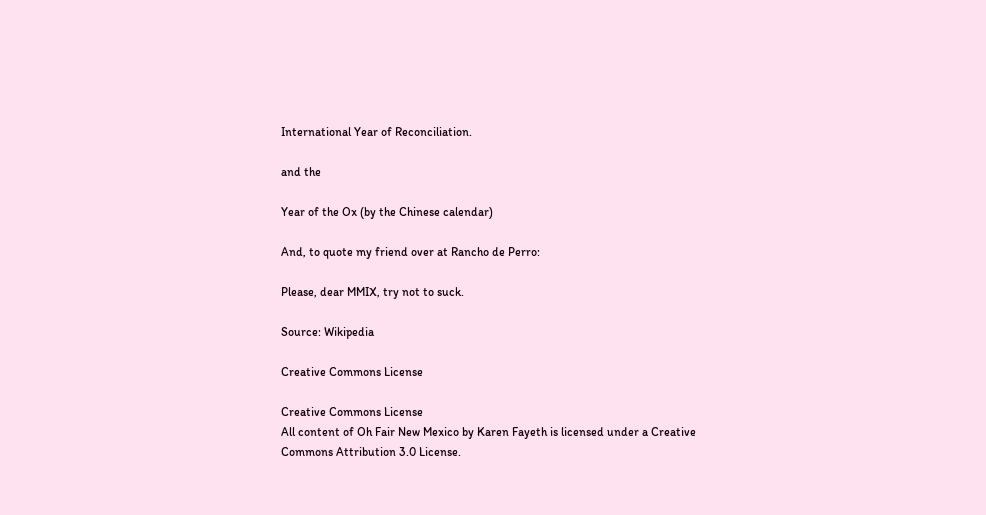International Year of Reconciliation.

and the

Year of the Ox (by the Chinese calendar)

And, to quote my friend over at Rancho de Perro:

Please, dear MMIX, try not to suck.

Source: Wikipedia

Creative Commons License

Creative Commons License
All content of Oh Fair New Mexico by Karen Fayeth is licensed under a Creative Commons Attribution 3.0 License.